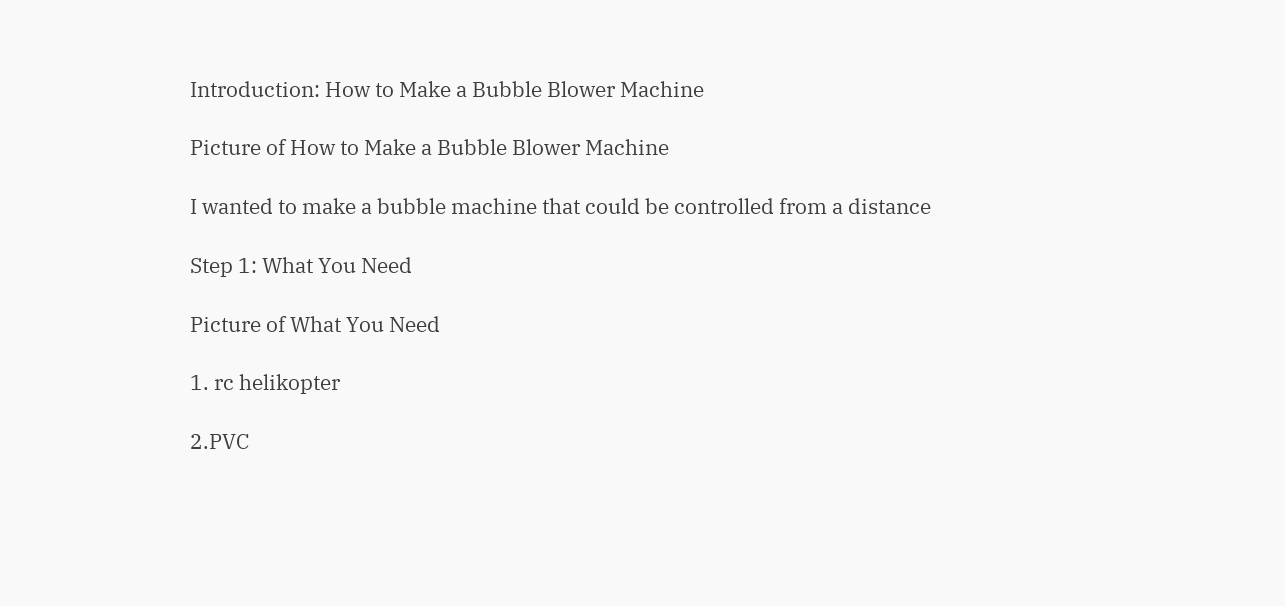Introduction: How to Make a Bubble Blower Machine

Picture of How to Make a Bubble Blower Machine

I wanted to make a bubble machine that could be controlled from a distance

Step 1: What You Need

Picture of What You Need

1. rc helikopter

2.PVC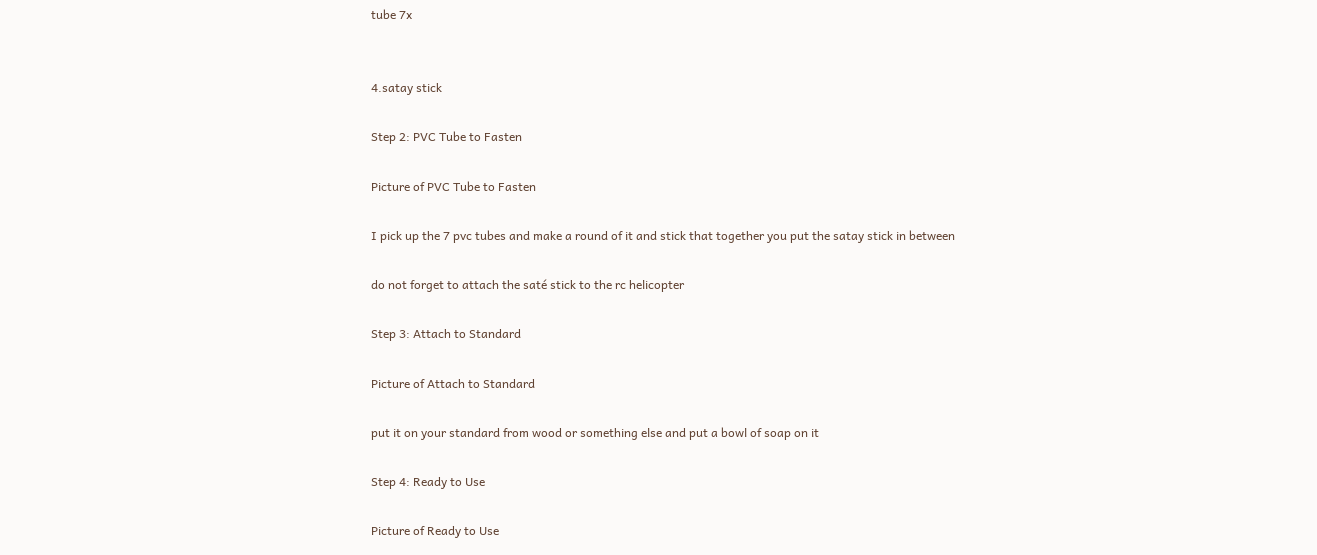tube 7x


4.satay stick

Step 2: PVC Tube to Fasten

Picture of PVC Tube to Fasten

I pick up the 7 pvc tubes and make a round of it and stick that together you put the satay stick in between

do not forget to attach the saté stick to the rc helicopter

Step 3: Attach to Standard

Picture of Attach to Standard

put it on your standard from wood or something else and put a bowl of soap on it

Step 4: Ready to Use

Picture of Ready to Use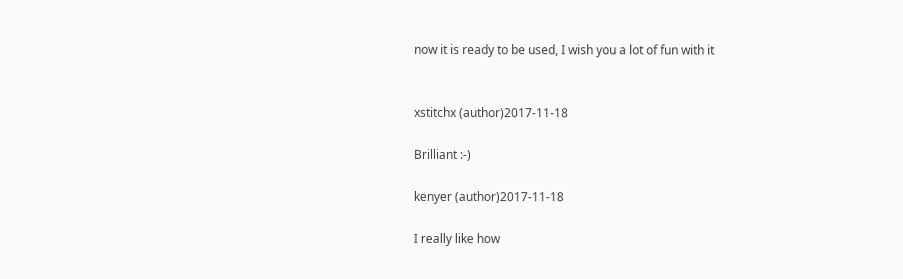now it is ready to be used, I wish you a lot of fun with it


xstitchx (author)2017-11-18

Brilliant :-)

kenyer (author)2017-11-18

I really like how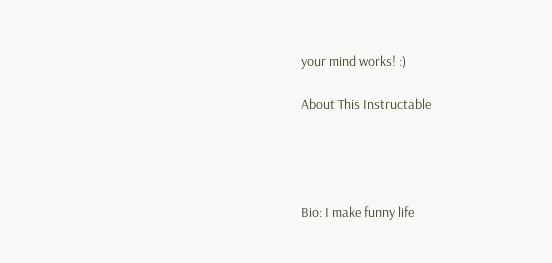your mind works! :)

About This Instructable




Bio: I make funny life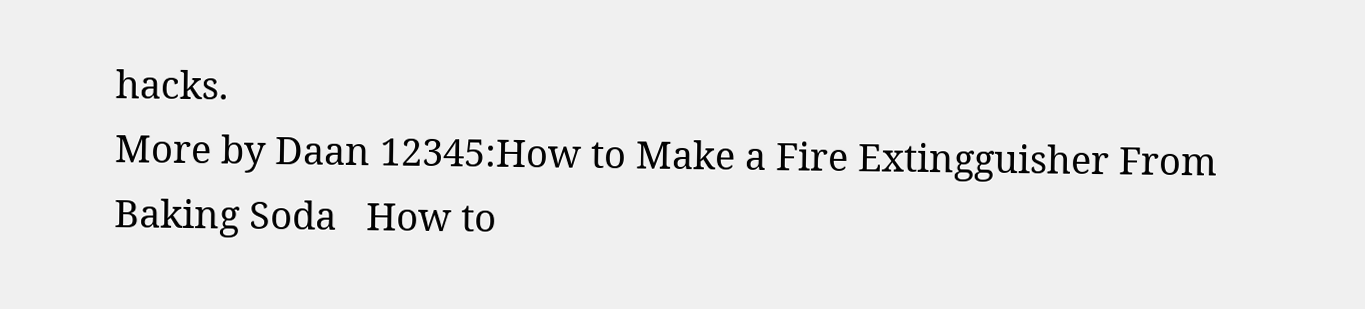hacks.
More by Daan 12345:How to Make a Fire Extingguisher From Baking Soda   How to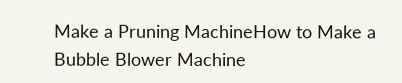Make a Pruning MachineHow to Make a Bubble Blower Machine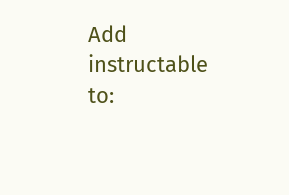Add instructable to: